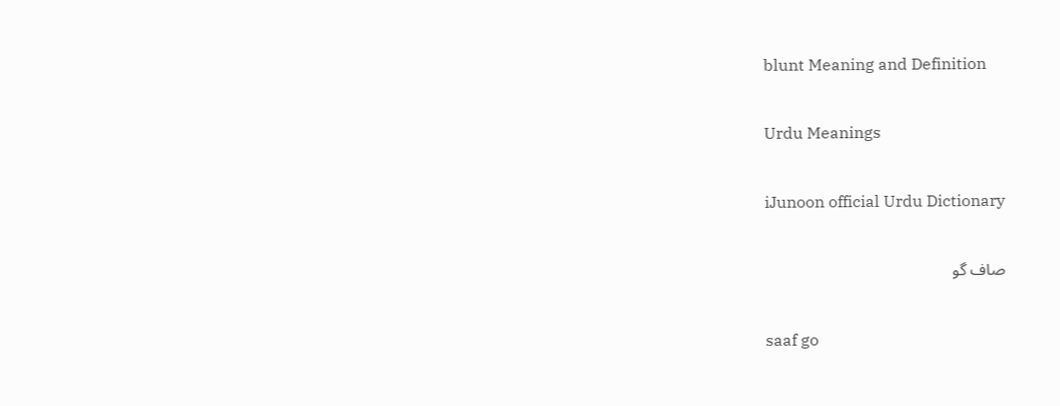blunt Meaning and Definition

Urdu Meanings

iJunoon official Urdu Dictionary

صاف گو

saaf go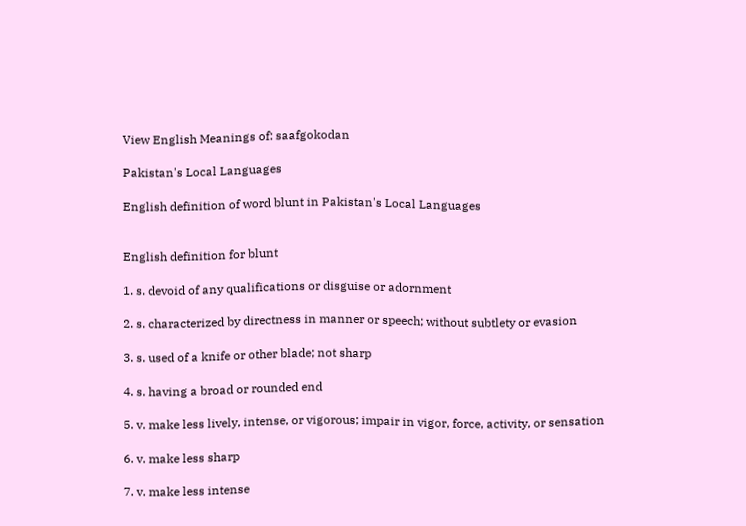View English Meanings of: saafgokodan

Pakistan's Local Languages

English definition of word blunt in Pakistan's Local Languages


English definition for blunt

1. s. devoid of any qualifications or disguise or adornment

2. s. characterized by directness in manner or speech; without subtlety or evasion

3. s. used of a knife or other blade; not sharp

4. s. having a broad or rounded end

5. v. make less lively, intense, or vigorous; impair in vigor, force, activity, or sensation

6. v. make less sharp

7. v. make less intense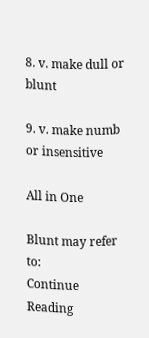8. v. make dull or blunt

9. v. make numb or insensitive

All in One

Blunt may refer to:
Continue Reading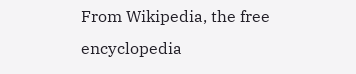From Wikipedia, the free encyclopedia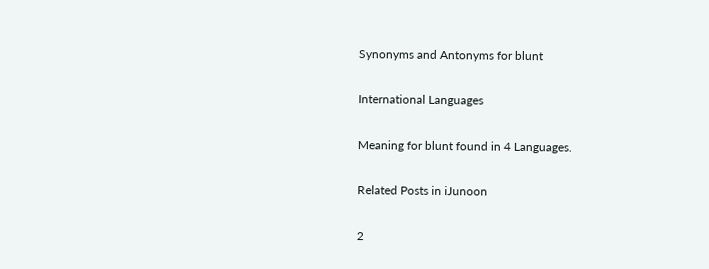Synonyms and Antonyms for blunt

International Languages

Meaning for blunt found in 4 Languages.

Related Posts in iJunoon

2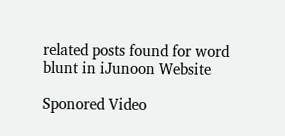related posts found for word blunt in iJunoon Website

Sponored Video